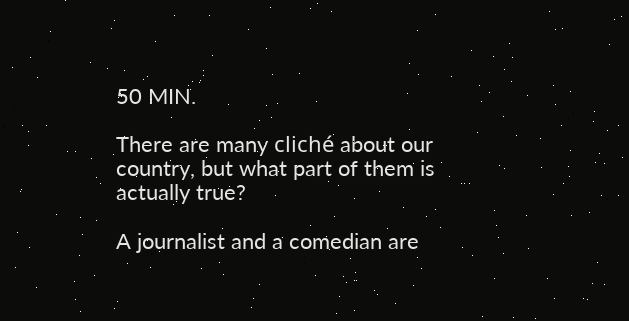50 MIN.

There are many cliché about our country, but what part of them is actually true?

A journalist and a comedian are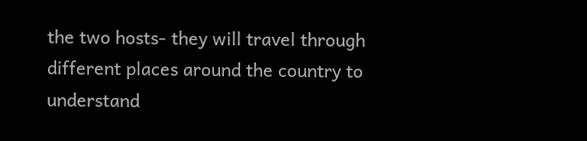the two hosts- they will travel through
different places around the country to understand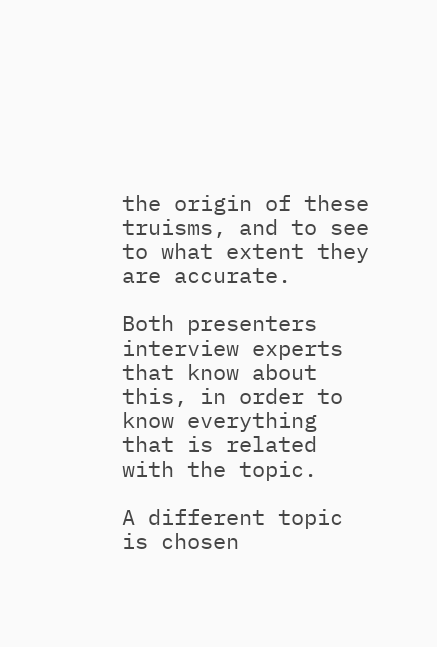the origin of these truisms, and to see to what extent they are accurate.

Both presenters interview experts that know about this, in order to know everything that is related with the topic.

A different topic is chosen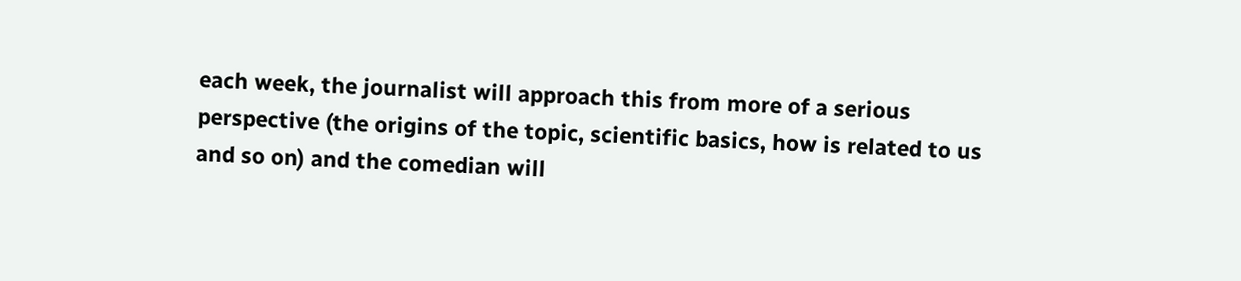each week, the journalist will approach this from more of a serious perspective (the origins of the topic, scientific basics, how is related to us and so on) and the comedian will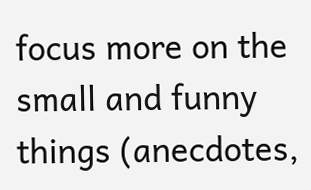focus more on the small and funny things (anecdotes,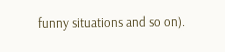funny situations and so on).